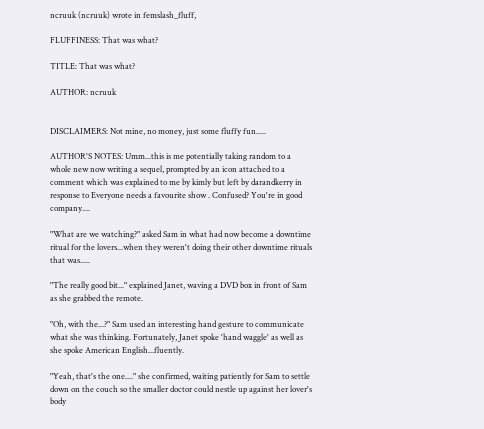ncruuk (ncruuk) wrote in femslash_fluff,

FLUFFINESS: That was what?

TITLE: That was what?

AUTHOR: ncruuk


DISCLAIMERS: Not mine, no money, just some fluffy fun.....

AUTHOR'S NOTES: Umm...this is me potentially taking random to a whole new now writing a sequel, prompted by an icon attached to a comment which was explained to me by kimly but left by darandkerry in response to Everyone needs a favourite show . Confused? You're in good company....

"What are we watching?" asked Sam in what had now become a downtime ritual for the lovers...when they weren't doing their other downtime rituals that was.....

"The really good bit..." explained Janet, waving a DVD box in front of Sam as she grabbed the remote.

"Oh, with the...?" Sam used an interesting hand gesture to communicate what she was thinking. Fortunately, Janet spoke 'hand waggle' as well as she spoke American English...fluently.

"Yeah, that's the one...." she confirmed, waiting patiently for Sam to settle down on the couch so the smaller doctor could nestle up against her lover's body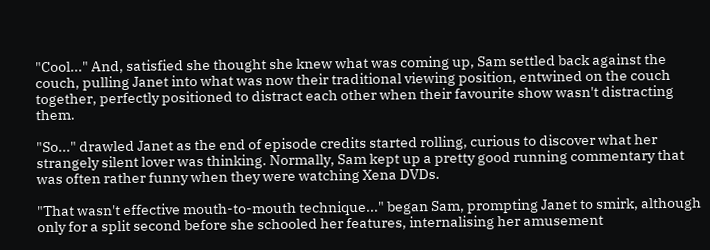"Cool..." And, satisfied she thought she knew what was coming up, Sam settled back against the couch, pulling Janet into what was now their traditional viewing position, entwined on the couch together, perfectly positioned to distract each other when their favourite show wasn't distracting them.

"So..." drawled Janet as the end of episode credits started rolling, curious to discover what her strangely silent lover was thinking. Normally, Sam kept up a pretty good running commentary that was often rather funny when they were watching Xena DVDs.

"That wasn't effective mouth-to-mouth technique..." began Sam, prompting Janet to smirk, although only for a split second before she schooled her features, internalising her amusement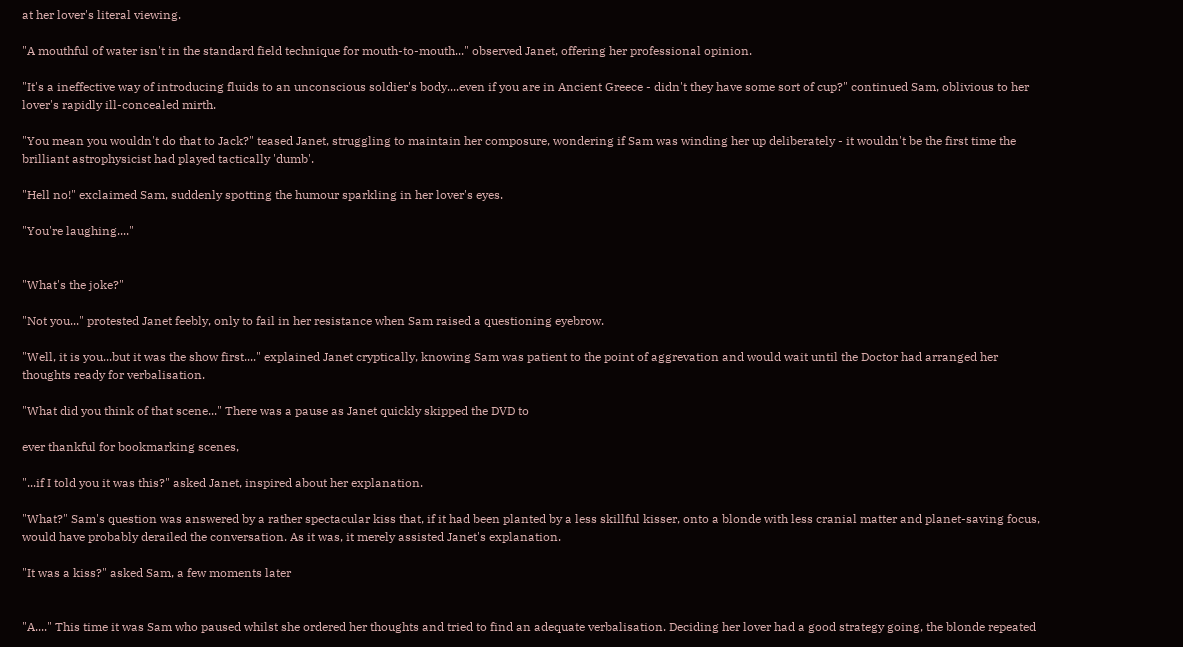at her lover's literal viewing.

"A mouthful of water isn't in the standard field technique for mouth-to-mouth..." observed Janet, offering her professional opinion.

"It's a ineffective way of introducing fluids to an unconscious soldier's body....even if you are in Ancient Greece - didn't they have some sort of cup?" continued Sam, oblivious to her lover's rapidly ill-concealed mirth.

"You mean you wouldn't do that to Jack?" teased Janet, struggling to maintain her composure, wondering if Sam was winding her up deliberately - it wouldn't be the first time the brilliant astrophysicist had played tactically 'dumb'.

"Hell no!" exclaimed Sam, suddenly spotting the humour sparkling in her lover's eyes.

"You're laughing...."


"What's the joke?"

"Not you..." protested Janet feebly, only to fail in her resistance when Sam raised a questioning eyebrow.

"Well, it is you...but it was the show first...." explained Janet cryptically, knowing Sam was patient to the point of aggrevation and would wait until the Doctor had arranged her thoughts ready for verbalisation.

"What did you think of that scene..." There was a pause as Janet quickly skipped the DVD to

ever thankful for bookmarking scenes,

"...if I told you it was this?" asked Janet, inspired about her explanation.

"What?" Sam's question was answered by a rather spectacular kiss that, if it had been planted by a less skillful kisser, onto a blonde with less cranial matter and planet-saving focus, would have probably derailed the conversation. As it was, it merely assisted Janet's explanation.

"It was a kiss?" asked Sam, a few moments later


"A...." This time it was Sam who paused whilst she ordered her thoughts and tried to find an adequate verbalisation. Deciding her lover had a good strategy going, the blonde repeated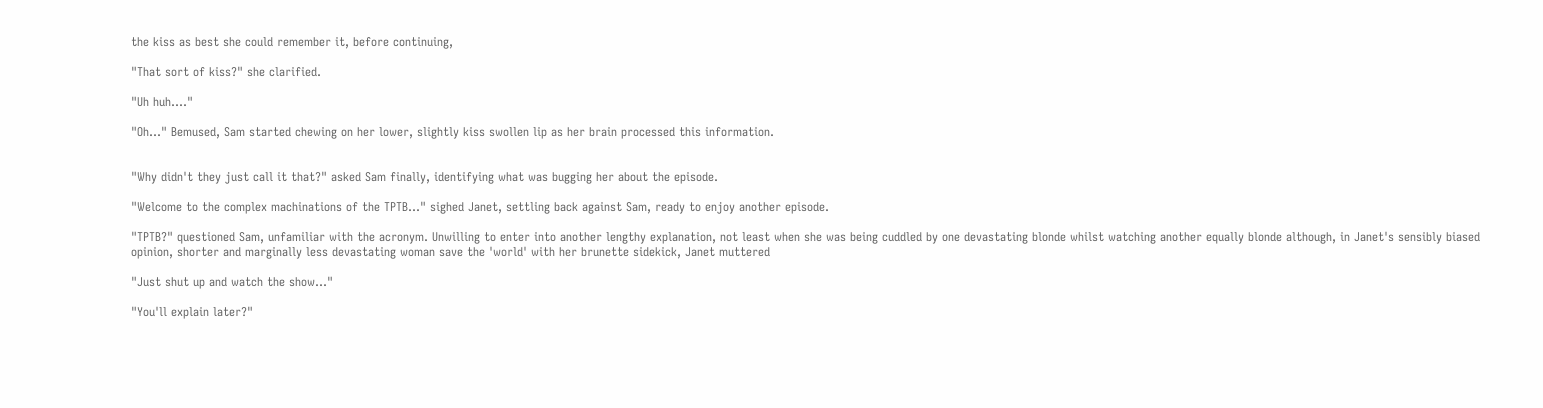the kiss as best she could remember it, before continuing,

"That sort of kiss?" she clarified.

"Uh huh...."

"Oh..." Bemused, Sam started chewing on her lower, slightly kiss swollen lip as her brain processed this information.


"Why didn't they just call it that?" asked Sam finally, identifying what was bugging her about the episode.

"Welcome to the complex machinations of the TPTB..." sighed Janet, settling back against Sam, ready to enjoy another episode.

"TPTB?" questioned Sam, unfamiliar with the acronym. Unwilling to enter into another lengthy explanation, not least when she was being cuddled by one devastating blonde whilst watching another equally blonde although, in Janet's sensibly biased opinion, shorter and marginally less devastating woman save the 'world' with her brunette sidekick, Janet muttered

"Just shut up and watch the show..."

"You'll explain later?"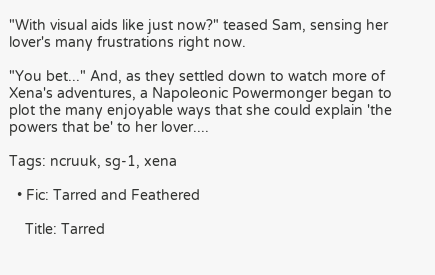"With visual aids like just now?" teased Sam, sensing her lover's many frustrations right now.

"You bet..." And, as they settled down to watch more of Xena's adventures, a Napoleonic Powermonger began to plot the many enjoyable ways that she could explain 'the powers that be' to her lover....

Tags: ncruuk, sg-1, xena

  • Fic: Tarred and Feathered

    Title: Tarred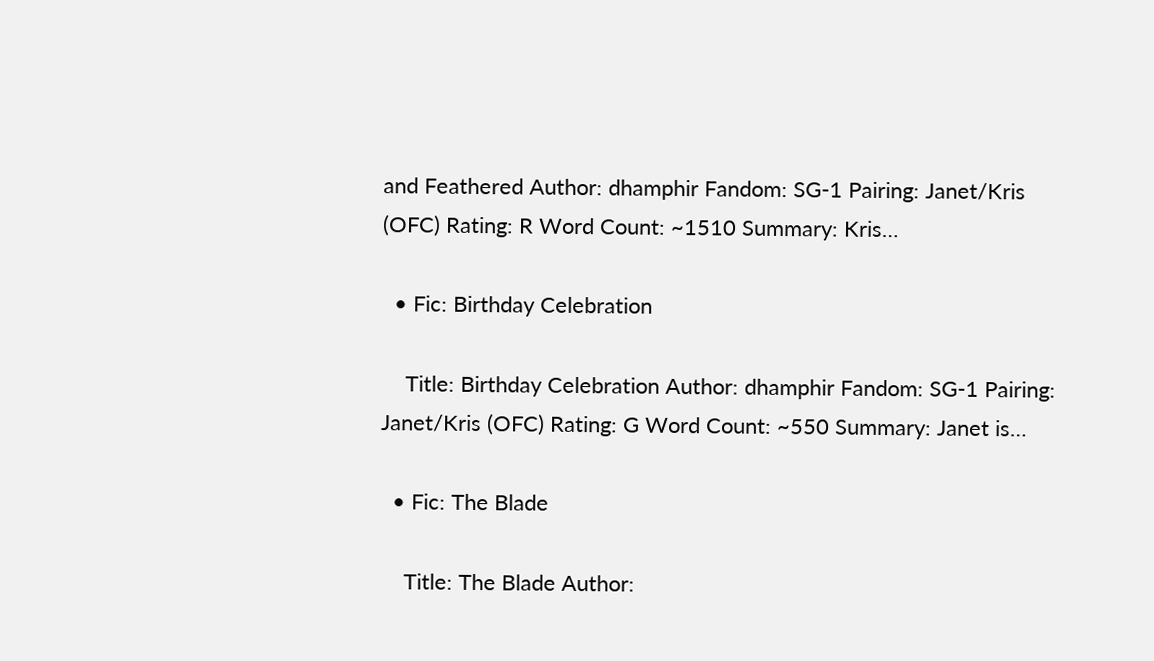and Feathered Author: dhamphir Fandom: SG-1 Pairing: Janet/Kris (OFC) Rating: R Word Count: ~1510 Summary: Kris…

  • Fic: Birthday Celebration

    Title: Birthday Celebration Author: dhamphir Fandom: SG-1 Pairing: Janet/Kris (OFC) Rating: G Word Count: ~550 Summary: Janet is…

  • Fic: The Blade

    Title: The Blade Author: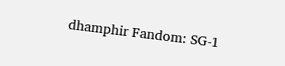dhamphir Fandom: SG-1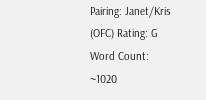Pairing: Janet/Kris (OFC) Rating: G Word Count: ~1020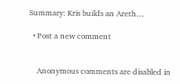Summary: Kris builds an Areth…

  • Post a new comment


    Anonymous comments are disabled in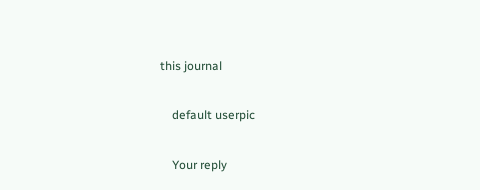this journal

    default userpic

    Your reply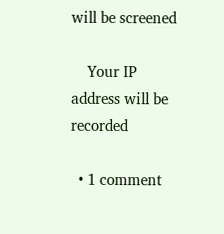will be screened

    Your IP address will be recorded

  • 1 comment